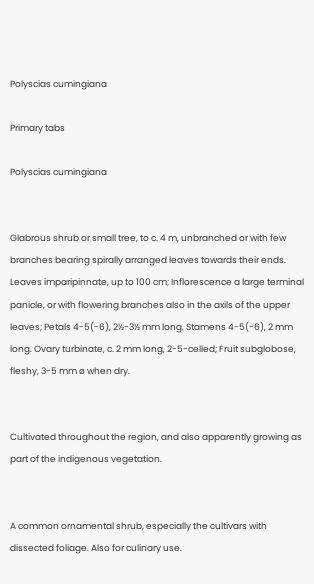Polyscias cumingiana

Primary tabs

Polyscias cumingiana


Glabrous shrub or small tree, to c. 4 m, unbranched or with few branches bearing spirally arranged leaves towards their ends. Leaves imparipinnate, up to 100 cm; Inflorescence a large terminal panicle, or with flowering branches also in the axils of the upper leaves; Petals 4-5(-6), 2½-3½ mm long. Stamens 4-5(-6), 2 mm long. Ovary turbinate, c. 2 mm long, 2-5-celled; Fruit subglobose, fleshy, 3-5 mm ø when dry.


Cultivated throughout the region, and also apparently growing as part of the indigenous vegetation.


A common ornamental shrub, especially the cultivars with dissected foliage. Also for culinary use.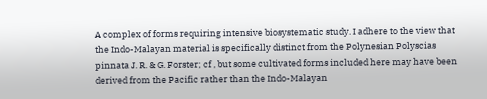A complex of forms requiring intensive biosystematic study. I adhere to the view that the Indo-Malayan material is specifically distinct from the Polynesian Polyscias pinnata J. R. & G. Forster; cf , but some cultivated forms included here may have been derived from the Pacific rather than the Indo-Malayan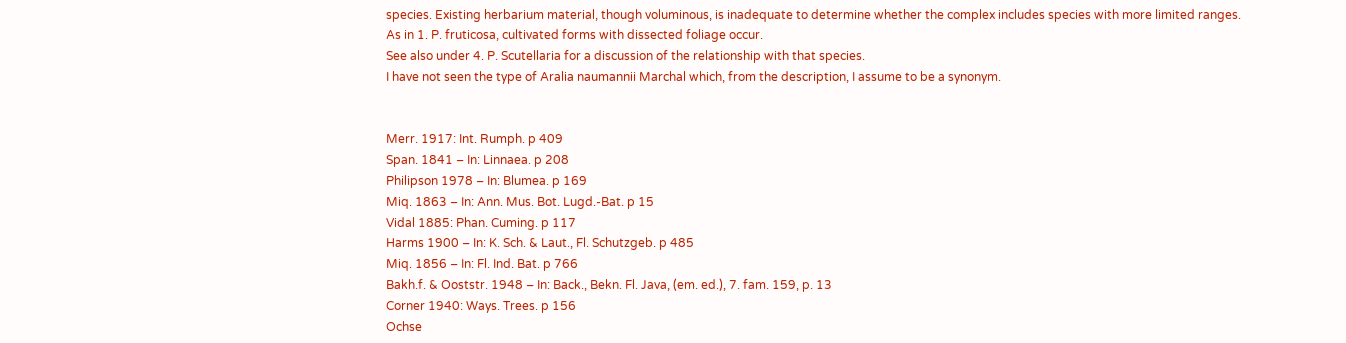species. Existing herbarium material, though voluminous, is inadequate to determine whether the complex includes species with more limited ranges.
As in 1. P. fruticosa, cultivated forms with dissected foliage occur.
See also under 4. P. Scutellaria for a discussion of the relationship with that species.
I have not seen the type of Aralia naumannii Marchal which, from the description, I assume to be a synonym.


Merr. 1917: Int. Rumph. p 409
Span. 1841 – In: Linnaea. p 208
Philipson 1978 – In: Blumea. p 169
Miq. 1863 – In: Ann. Mus. Bot. Lugd.-Bat. p 15
Vidal 1885: Phan. Cuming. p 117
Harms 1900 – In: K. Sch. & Laut., Fl. Schutzgeb. p 485
Miq. 1856 – In: Fl. Ind. Bat. p 766
Bakh.f. & Ooststr. 1948 – In: Back., Bekn. Fl. Java, (em. ed.), 7. fam. 159, p. 13
Corner 1940: Ways. Trees. p 156
Ochse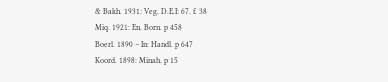& Bakh. 1931: Veg. D.E.I: 67. f. 38
Miq. 1921: En. Born. p 458
Boerl. 1890 – In: Handl. p 647
Koord. 1898: Minah. p 15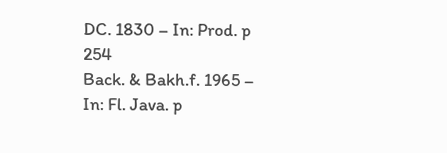DC. 1830 – In: Prod. p 254
Back. & Bakh.f. 1965 – In: Fl. Java. p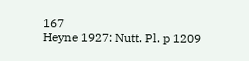167
Heyne 1927: Nutt. Pl. p 1209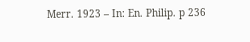Merr. 1923 – In: En. Philip. p 236